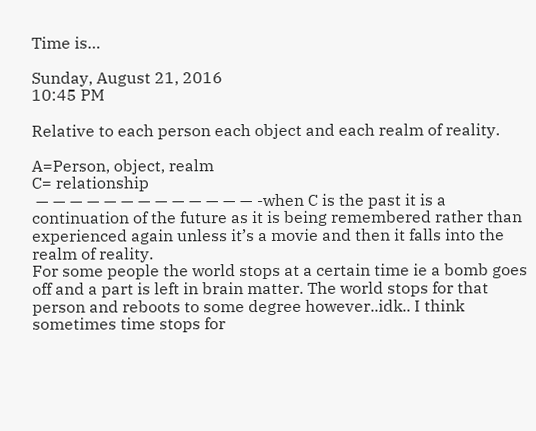Time is…

Sunday, August 21, 2016
10:45 PM

Relative to each person each object and each realm of reality.

A=Person, object, realm
C= relationship
 — — — — — — — — — — — — — -when C is the past it is a continuation of the future as it is being remembered rather than experienced again unless it’s a movie and then it falls into the realm of reality.
For some people the world stops at a certain time ie a bomb goes off and a part is left in brain matter. The world stops for that person and reboots to some degree however..idk.. I think sometimes time stops for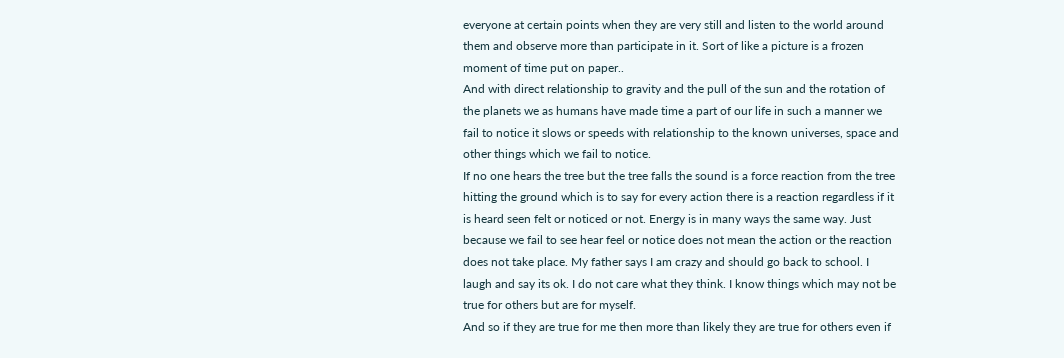everyone at certain points when they are very still and listen to the world around them and observe more than participate in it. Sort of like a picture is a frozen moment of time put on paper..
And with direct relationship to gravity and the pull of the sun and the rotation of the planets we as humans have made time a part of our life in such a manner we fail to notice it slows or speeds with relationship to the known universes, space and other things which we fail to notice.
If no one hears the tree but the tree falls the sound is a force reaction from the tree hitting the ground which is to say for every action there is a reaction regardless if it is heard seen felt or noticed or not. Energy is in many ways the same way. Just because we fail to see hear feel or notice does not mean the action or the reaction does not take place. My father says I am crazy and should go back to school. I laugh and say its ok. I do not care what they think. I know things which may not be true for others but are for myself.
And so if they are true for me then more than likely they are true for others even if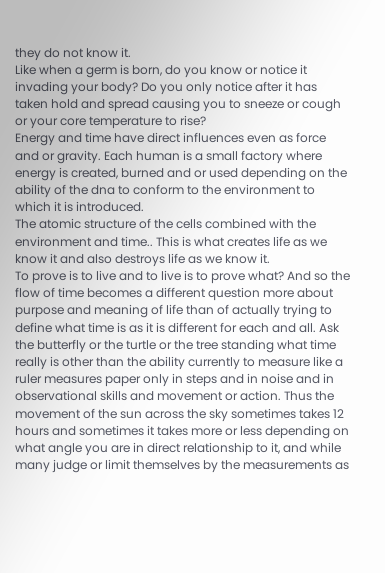they do not know it.
Like when a germ is born, do you know or notice it invading your body? Do you only notice after it has taken hold and spread causing you to sneeze or cough or your core temperature to rise?
Energy and time have direct influences even as force and or gravity. Each human is a small factory where energy is created, burned and or used depending on the ability of the dna to conform to the environment to which it is introduced.
The atomic structure of the cells combined with the environment and time.. This is what creates life as we know it and also destroys life as we know it.
To prove is to live and to live is to prove what? And so the flow of time becomes a different question more about purpose and meaning of life than of actually trying to define what time is as it is different for each and all. Ask the butterfly or the turtle or the tree standing what time really is other than the ability currently to measure like a ruler measures paper only in steps and in noise and in observational skills and movement or action. Thus the movement of the sun across the sky sometimes takes 12 hours and sometimes it takes more or less depending on what angle you are in direct relationship to it, and while many judge or limit themselves by the measurements as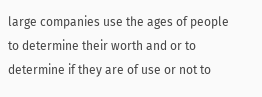large companies use the ages of people to determine their worth and or to determine if they are of use or not to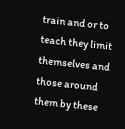train and or to teach they limit themselves and those around them by these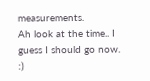measurements.
Ah look at the time.. I guess I should go now. :)